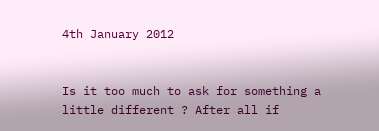4th January 2012


Is it too much to ask for something a little different ? After all if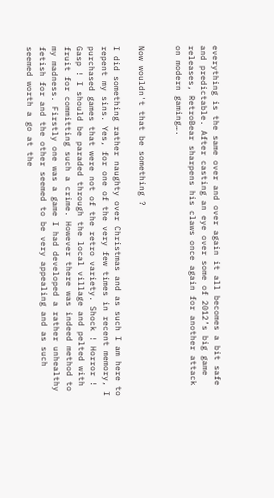everything is the same over and over again it all becomes a bit safe and predictable. After casting an eye over some of 2012’s big game releases, RetroBear sharpens his claws once again for another attack on modern gaming….


Now wouldn't that be something ?

I did something rather naughty over Christmas and as such I am here to repent my sins. Yes, for one of the very few times in recent memory, I purchased games that were not of the retro variety. Shock ! Horror ! Gasp ! I should be paraded through the local village and pelted with fruit for committing such a crime. However there was indeed method to my madness. Firstly one was a game I had developed a rather unhealthy fetish for and the other seemed to be very appealing and as such seemed worth a go at the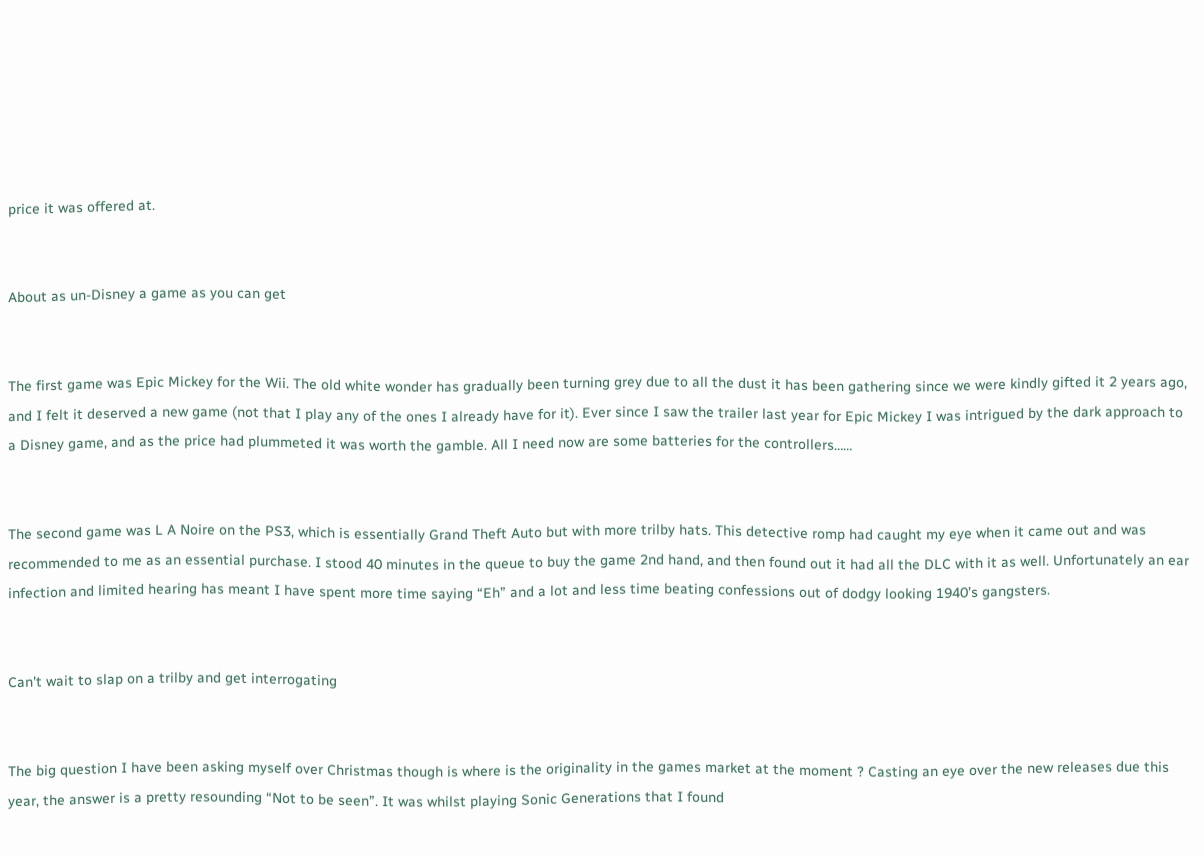price it was offered at.


About as un-Disney a game as you can get


The first game was Epic Mickey for the Wii. The old white wonder has gradually been turning grey due to all the dust it has been gathering since we were kindly gifted it 2 years ago, and I felt it deserved a new game (not that I play any of the ones I already have for it). Ever since I saw the trailer last year for Epic Mickey I was intrigued by the dark approach to a Disney game, and as the price had plummeted it was worth the gamble. All I need now are some batteries for the controllers……


The second game was L A Noire on the PS3, which is essentially Grand Theft Auto but with more trilby hats. This detective romp had caught my eye when it came out and was recommended to me as an essential purchase. I stood 40 minutes in the queue to buy the game 2nd hand, and then found out it had all the DLC with it as well. Unfortunately an ear infection and limited hearing has meant I have spent more time saying “Eh” and a lot and less time beating confessions out of dodgy looking 1940’s gangsters.


Can't wait to slap on a trilby and get interrogating


The big question I have been asking myself over Christmas though is where is the originality in the games market at the moment ? Casting an eye over the new releases due this year, the answer is a pretty resounding “Not to be seen”. It was whilst playing Sonic Generations that I found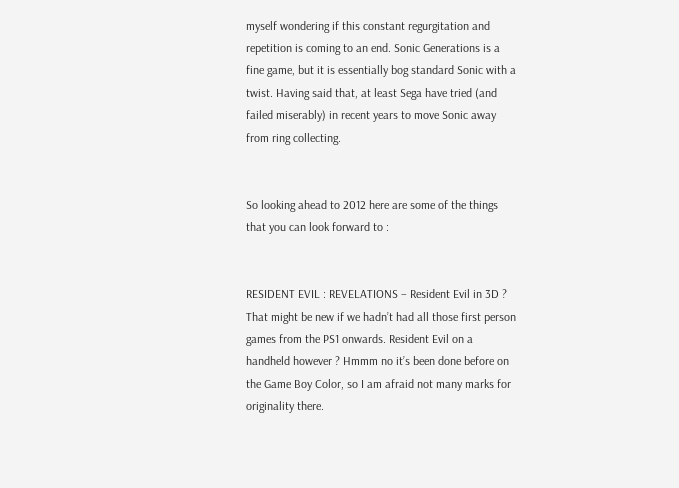myself wondering if this constant regurgitation and repetition is coming to an end. Sonic Generations is a fine game, but it is essentially bog standard Sonic with a twist. Having said that, at least Sega have tried (and failed miserably) in recent years to move Sonic away from ring collecting.


So looking ahead to 2012 here are some of the things that you can look forward to :


RESIDENT EVIL : REVELATIONS – Resident Evil in 3D ? That might be new if we hadn’t had all those first person games from the PS1 onwards. Resident Evil on a handheld however ? Hmmm no it’s been done before on the Game Boy Color, so I am afraid not many marks for originality there.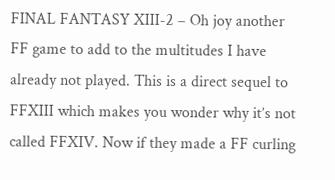FINAL FANTASY XIII-2 – Oh joy another FF game to add to the multitudes I have already not played. This is a direct sequel to FFXIII which makes you wonder why it’s not called FFXIV. Now if they made a FF curling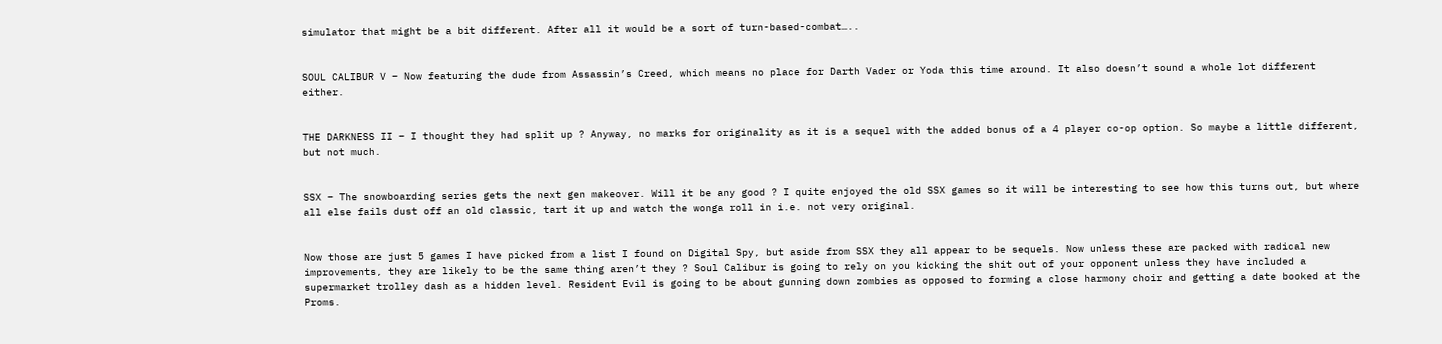simulator that might be a bit different. After all it would be a sort of turn-based-combat…..


SOUL CALIBUR V – Now featuring the dude from Assassin’s Creed, which means no place for Darth Vader or Yoda this time around. It also doesn’t sound a whole lot different either.


THE DARKNESS II – I thought they had split up ? Anyway, no marks for originality as it is a sequel with the added bonus of a 4 player co-op option. So maybe a little different, but not much.


SSX – The snowboarding series gets the next gen makeover. Will it be any good ? I quite enjoyed the old SSX games so it will be interesting to see how this turns out, but where all else fails dust off an old classic, tart it up and watch the wonga roll in i.e. not very original.


Now those are just 5 games I have picked from a list I found on Digital Spy, but aside from SSX they all appear to be sequels. Now unless these are packed with radical new improvements, they are likely to be the same thing aren’t they ? Soul Calibur is going to rely on you kicking the shit out of your opponent unless they have included a supermarket trolley dash as a hidden level. Resident Evil is going to be about gunning down zombies as opposed to forming a close harmony choir and getting a date booked at the Proms.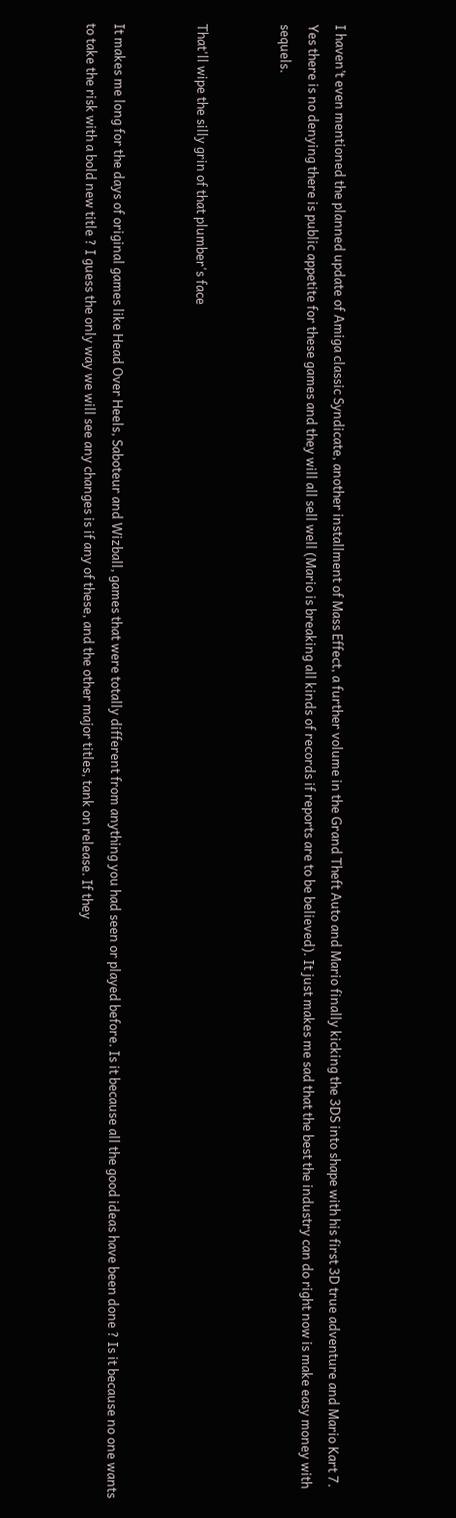I haven’t even mentioned the planned update of Amiga classic Syndicate, another installment of Mass Effect, a further volume in the Grand Theft Auto and Mario finally kicking the 3DS into shape with his first 3D true adventure and Mario Kart 7. Yes there is no denying there is public appetite for these games and they will all sell well (Mario is breaking all kinds of records if reports are to be believed). It just makes me sad that the best the industry can do right now is make easy money with sequels.


That'll wipe the silly grin of that plumber's face


It makes me long for the days of original games like Head Over Heels, Saboteur and Wizball, games that were totally different from anything you had seen or played before. Is it because all the good ideas have been done ? Is it because no one wants to take the risk with a bold new title ? I guess the only way we will see any changes is if any of these, and the other major titles, tank on release. If they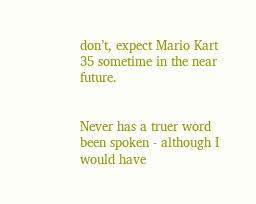don’t, expect Mario Kart 35 sometime in the near future.


Never has a truer word been spoken - although I would have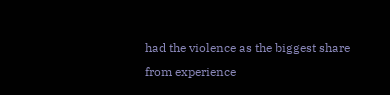had the violence as the biggest share from experience